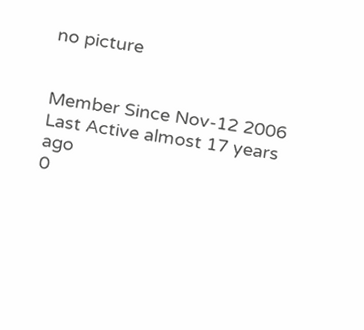no picture


Member Since Nov-12 2006
Last Active almost 17 years ago
0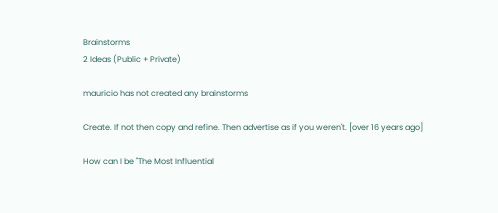Brainstorms
2 Ideas (Public + Private)

mauricio has not created any brainstorms

Create. If not then copy and refine. Then advertise as if you weren't. [over 16 years ago]

How can I be "The Most Influential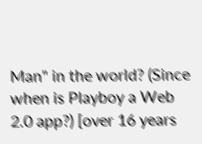Man" in the world? (Since when is Playboy a Web 2.0 app?) [over 16 years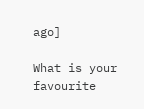ago]

What is your favourite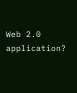Web 2.0 application?